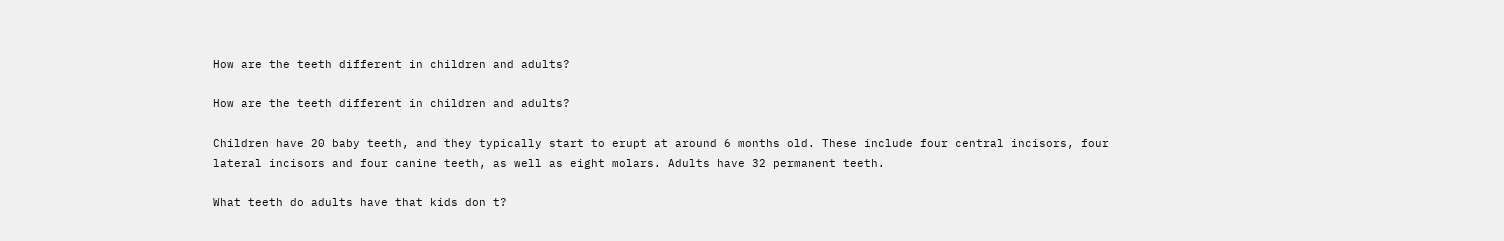How are the teeth different in children and adults?

How are the teeth different in children and adults?

Children have 20 baby teeth, and they typically start to erupt at around 6 months old. These include four central incisors, four lateral incisors and four canine teeth, as well as eight molars. Adults have 32 permanent teeth.

What teeth do adults have that kids don t?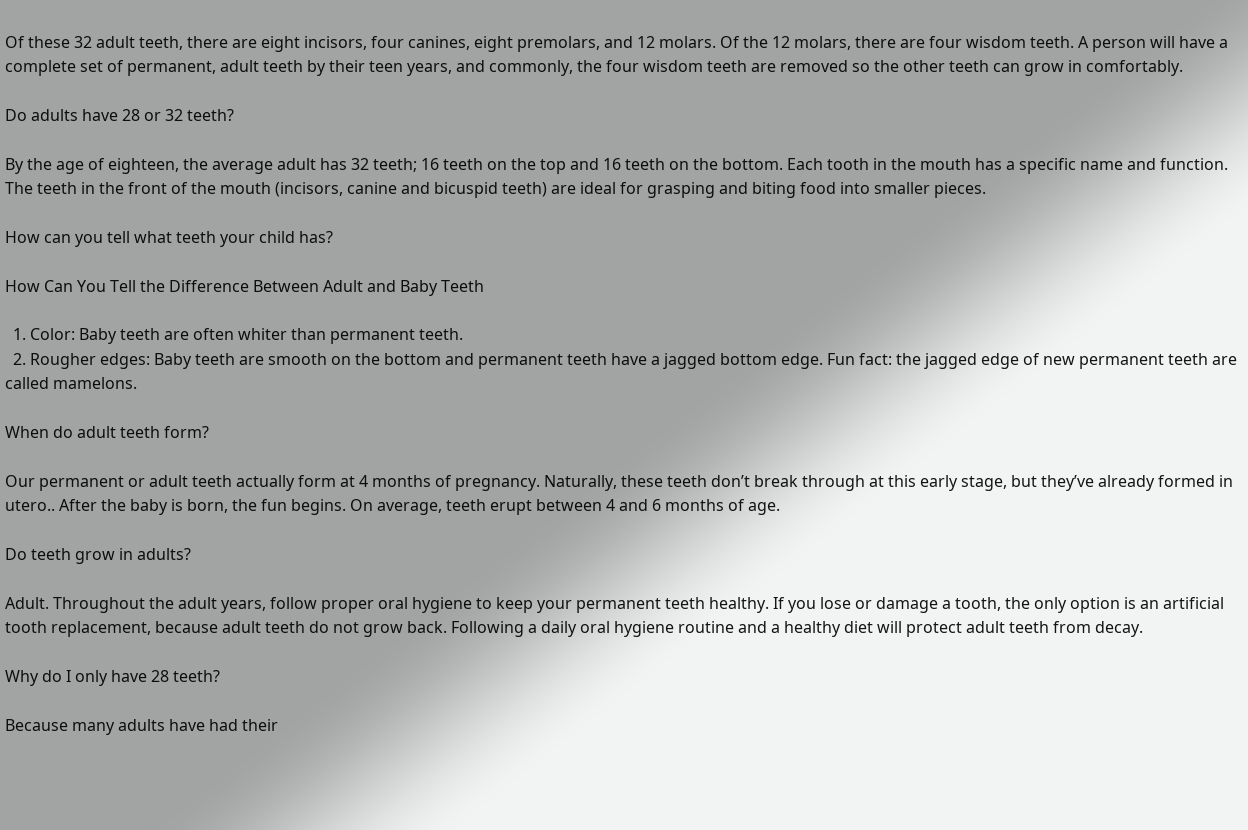Of these 32 adult teeth, there are eight incisors, four canines, eight premolars, and 12 molars. Of the 12 molars, there are four wisdom teeth. A person will have a complete set of permanent, adult teeth by their teen years, and commonly, the four wisdom teeth are removed so the other teeth can grow in comfortably.

Do adults have 28 or 32 teeth?

By the age of eighteen, the average adult has 32 teeth; 16 teeth on the top and 16 teeth on the bottom. Each tooth in the mouth has a specific name and function. The teeth in the front of the mouth (incisors, canine and bicuspid teeth) are ideal for grasping and biting food into smaller pieces.

How can you tell what teeth your child has?

How Can You Tell the Difference Between Adult and Baby Teeth

  1. Color: Baby teeth are often whiter than permanent teeth.
  2. Rougher edges: Baby teeth are smooth on the bottom and permanent teeth have a jagged bottom edge. Fun fact: the jagged edge of new permanent teeth are called mamelons.

When do adult teeth form?

Our permanent or adult teeth actually form at 4 months of pregnancy. Naturally, these teeth don’t break through at this early stage, but they’ve already formed in utero.. After the baby is born, the fun begins. On average, teeth erupt between 4 and 6 months of age.

Do teeth grow in adults?

Adult. Throughout the adult years, follow proper oral hygiene to keep your permanent teeth healthy. If you lose or damage a tooth, the only option is an artificial tooth replacement, because adult teeth do not grow back. Following a daily oral hygiene routine and a healthy diet will protect adult teeth from decay.

Why do I only have 28 teeth?

Because many adults have had their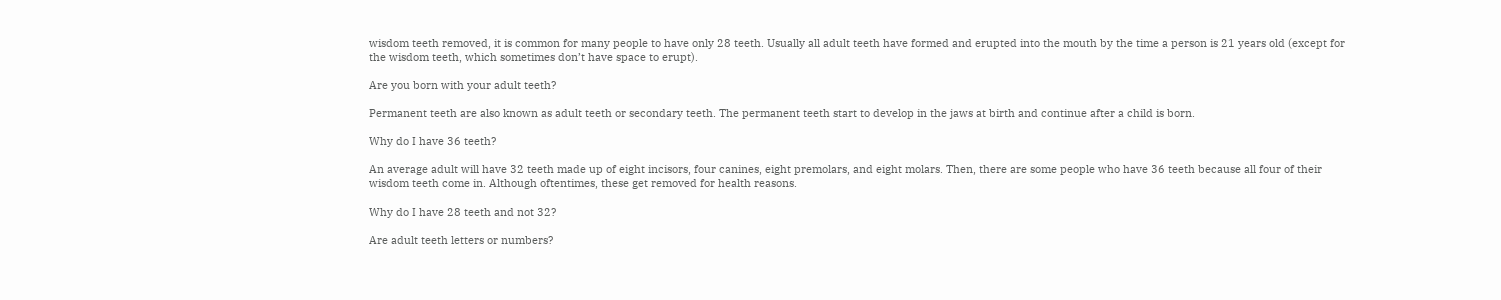wisdom teeth removed, it is common for many people to have only 28 teeth. Usually all adult teeth have formed and erupted into the mouth by the time a person is 21 years old (except for the wisdom teeth, which sometimes don’t have space to erupt).

Are you born with your adult teeth?

Permanent teeth are also known as adult teeth or secondary teeth. The permanent teeth start to develop in the jaws at birth and continue after a child is born.

Why do I have 36 teeth?

An average adult will have 32 teeth made up of eight incisors, four canines, eight premolars, and eight molars. Then, there are some people who have 36 teeth because all four of their wisdom teeth come in. Although oftentimes, these get removed for health reasons.

Why do I have 28 teeth and not 32?

Are adult teeth letters or numbers?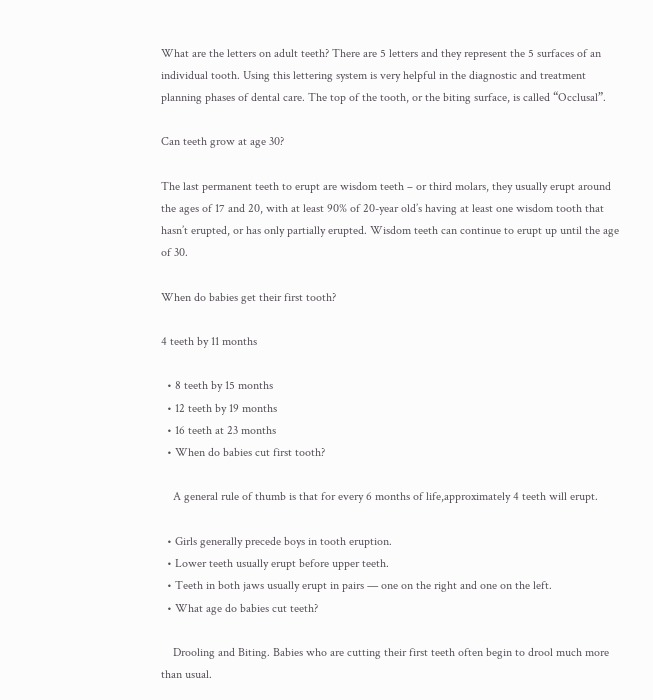What are the letters on adult teeth? There are 5 letters and they represent the 5 surfaces of an individual tooth. Using this lettering system is very helpful in the diagnostic and treatment planning phases of dental care. The top of the tooth, or the biting surface, is called “Occlusal”.

Can teeth grow at age 30?

The last permanent teeth to erupt are wisdom teeth – or third molars, they usually erupt around the ages of 17 and 20, with at least 90% of 20-year old’s having at least one wisdom tooth that hasn’t erupted, or has only partially erupted. Wisdom teeth can continue to erupt up until the age of 30.

When do babies get their first tooth?

4 teeth by 11 months

  • 8 teeth by 15 months
  • 12 teeth by 19 months
  • 16 teeth at 23 months
  • When do babies cut first tooth?

    A general rule of thumb is that for every 6 months of life,approximately 4 teeth will erupt.

  • Girls generally precede boys in tooth eruption.
  • Lower teeth usually erupt before upper teeth.
  • Teeth in both jaws usually erupt in pairs — one on the right and one on the left.
  • What age do babies cut teeth?

    Drooling and Biting. Babies who are cutting their first teeth often begin to drool much more than usual.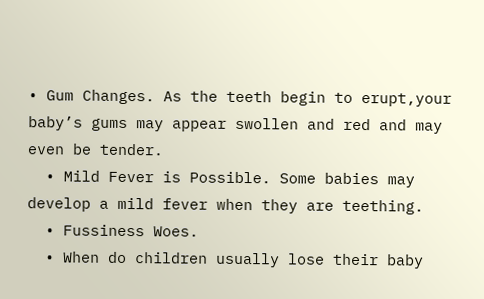• Gum Changes. As the teeth begin to erupt,your baby’s gums may appear swollen and red and may even be tender.
  • Mild Fever is Possible. Some babies may develop a mild fever when they are teething.
  • Fussiness Woes.
  • When do children usually lose their baby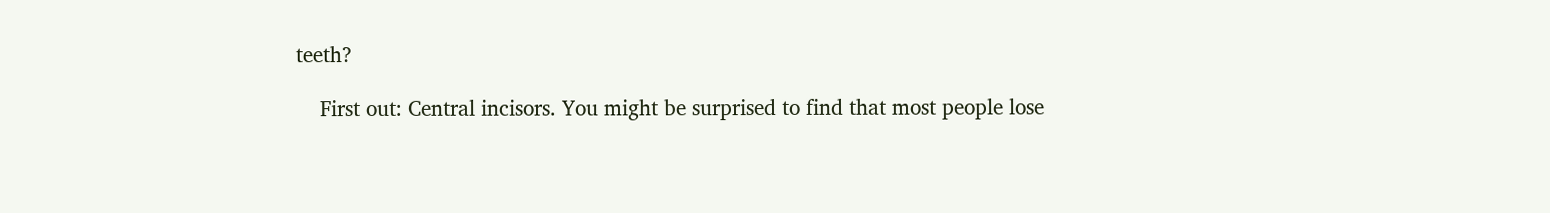teeth?

    First out: Central incisors. You might be surprised to find that most people lose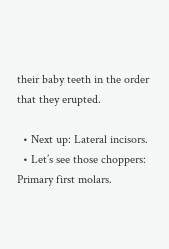their baby teeth in the order that they erupted.

  • Next up: Lateral incisors.
  • Let’s see those choppers: Primary first molars.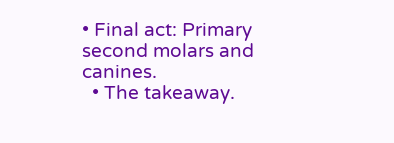• Final act: Primary second molars and canines.
  • The takeaway.